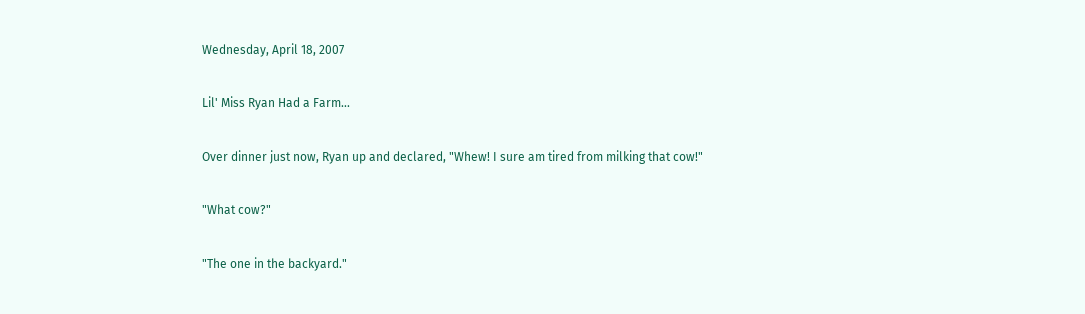Wednesday, April 18, 2007

Lil' Miss Ryan Had a Farm...

Over dinner just now, Ryan up and declared, "Whew! I sure am tired from milking that cow!"

"What cow?"

"The one in the backyard."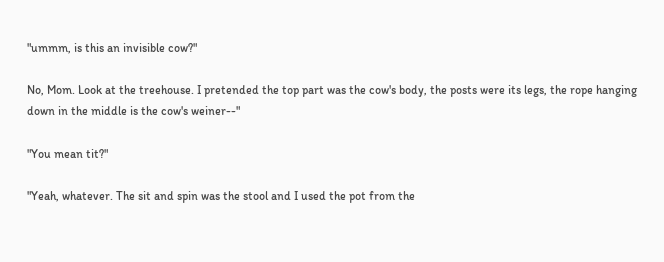"ummm, is this an invisible cow?"

No, Mom. Look at the treehouse. I pretended the top part was the cow's body, the posts were its legs, the rope hanging down in the middle is the cow's weiner--"

"You mean tit?"

"Yeah, whatever. The sit and spin was the stool and I used the pot from the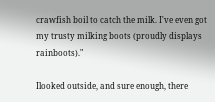crawfish boil to catch the milk. I've even got my trusty milking boots (proudly displays rainboots)."

Ilooked outside, and sure enough, there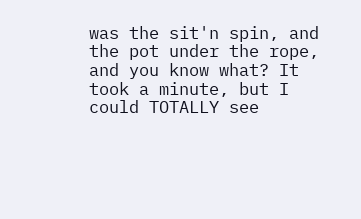was the sit'n spin, and the pot under the rope, and you know what? It took a minute, but I could TOTALLY see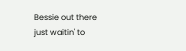Bessie out there just waitin' to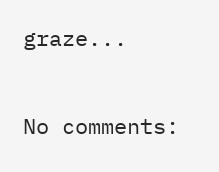graze...

No comments: